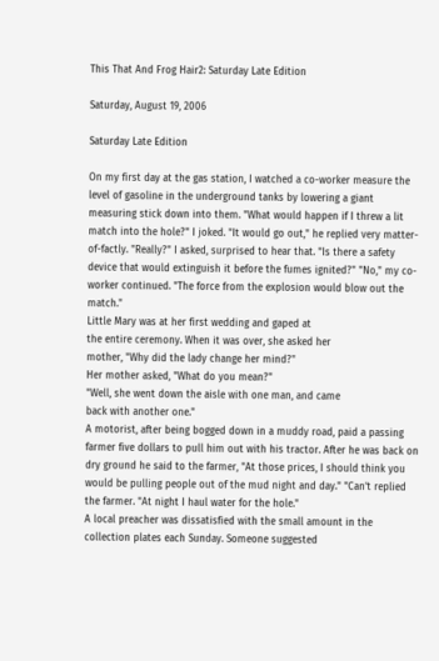This That And Frog Hair2: Saturday Late Edition

Saturday, August 19, 2006

Saturday Late Edition

On my first day at the gas station, I watched a co-worker measure the level of gasoline in the underground tanks by lowering a giant measuring stick down into them. "What would happen if I threw a lit match into the hole?" I joked. "It would go out," he replied very matter-of-factly. "Really?" I asked, surprised to hear that. "Is there a safety device that would extinguish it before the fumes ignited?" "No," my co-worker continued. "The force from the explosion would blow out the match."
Little Mary was at her first wedding and gaped at
the entire ceremony. When it was over, she asked her
mother, "Why did the lady change her mind?"
Her mother asked, "What do you mean?"
"Well, she went down the aisle with one man, and came
back with another one."
A motorist, after being bogged down in a muddy road, paid a passing farmer five dollars to pull him out with his tractor. After he was back on dry ground he said to the farmer, "At those prices, I should think you would be pulling people out of the mud night and day." "Can't replied the farmer. "At night I haul water for the hole."
A local preacher was dissatisfied with the small amount in the
collection plates each Sunday. Someone suggested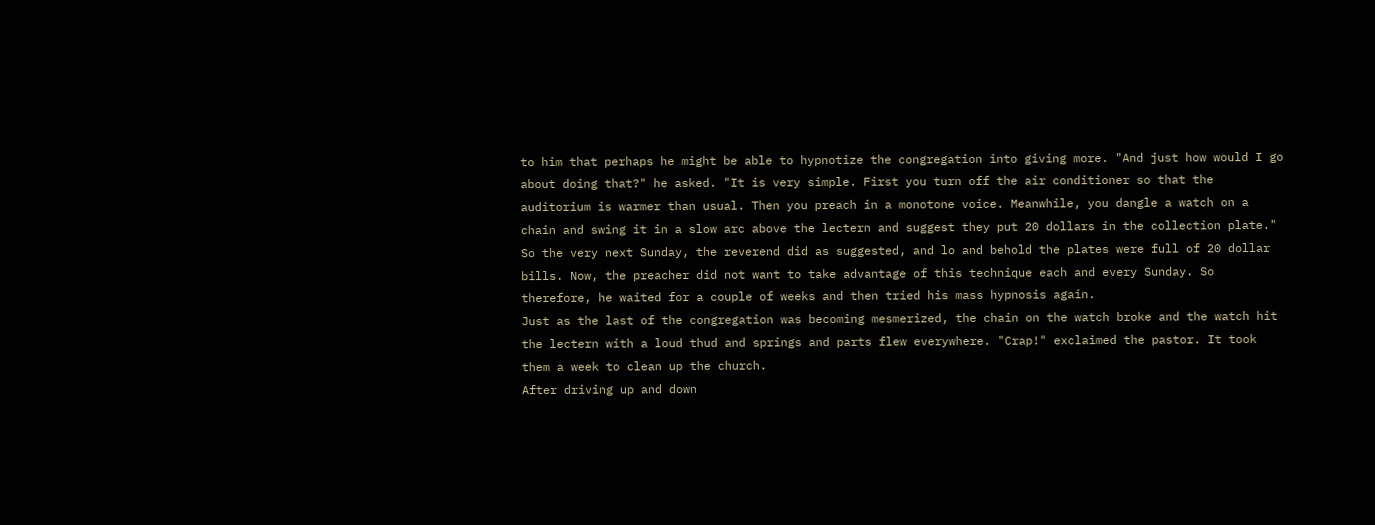to him that perhaps he might be able to hypnotize the congregation into giving more. "And just how would I go about doing that?" he asked. "It is very simple. First you turn off the air conditioner so that the auditorium is warmer than usual. Then you preach in a monotone voice. Meanwhile, you dangle a watch on a chain and swing it in a slow arc above the lectern and suggest they put 20 dollars in the collection plate." So the very next Sunday, the reverend did as suggested, and lo and behold the plates were full of 20 dollar bills. Now, the preacher did not want to take advantage of this technique each and every Sunday. So therefore, he waited for a couple of weeks and then tried his mass hypnosis again.
Just as the last of the congregation was becoming mesmerized, the chain on the watch broke and the watch hit the lectern with a loud thud and springs and parts flew everywhere. "Crap!" exclaimed the pastor. It took them a week to clean up the church.
After driving up and down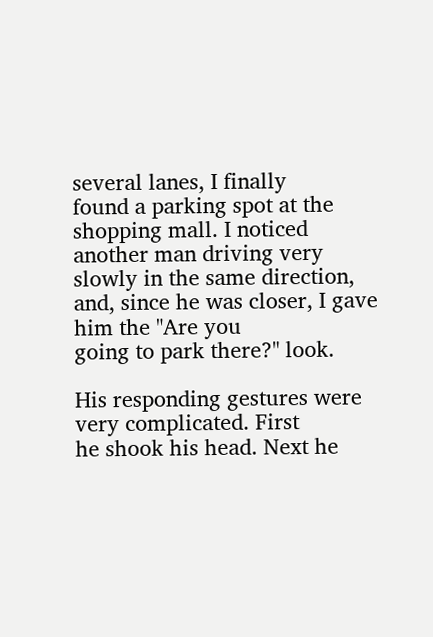several lanes, I finally
found a parking spot at the shopping mall. I noticed
another man driving very slowly in the same direction,
and, since he was closer, I gave him the "Are you
going to park there?" look.

His responding gestures were very complicated. First
he shook his head. Next he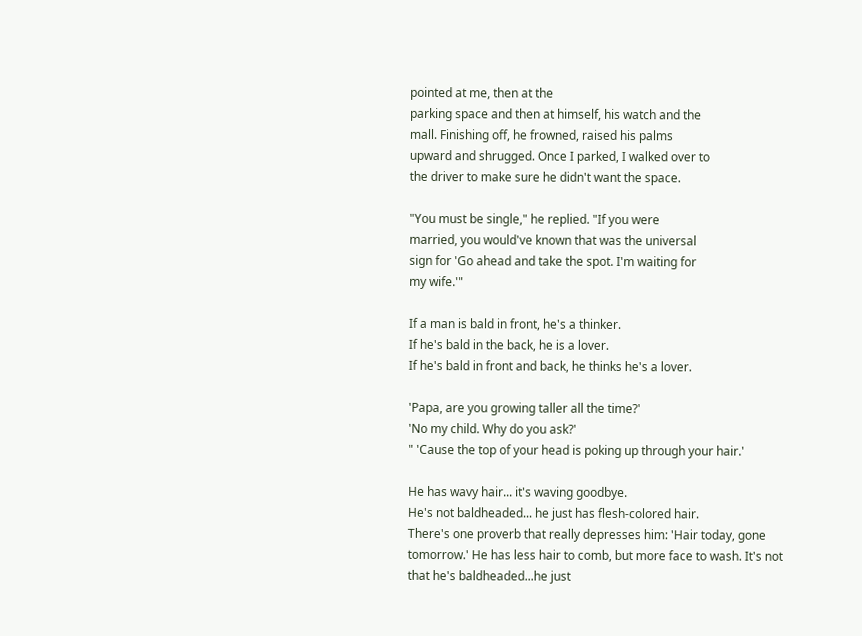pointed at me, then at the
parking space and then at himself, his watch and the
mall. Finishing off, he frowned, raised his palms
upward and shrugged. Once I parked, I walked over to
the driver to make sure he didn't want the space.

"You must be single," he replied. "If you were
married, you would've known that was the universal
sign for 'Go ahead and take the spot. I'm waiting for
my wife.'"

If a man is bald in front, he's a thinker.
If he's bald in the back, he is a lover.
If he's bald in front and back, he thinks he's a lover.

'Papa, are you growing taller all the time?'
'No my child. Why do you ask?'
" 'Cause the top of your head is poking up through your hair.'

He has wavy hair... it's waving goodbye.
He's not baldheaded... he just has flesh-colored hair.
There's one proverb that really depresses him: 'Hair today, gone
tomorrow.' He has less hair to comb, but more face to wash. It's not
that he's baldheaded...he just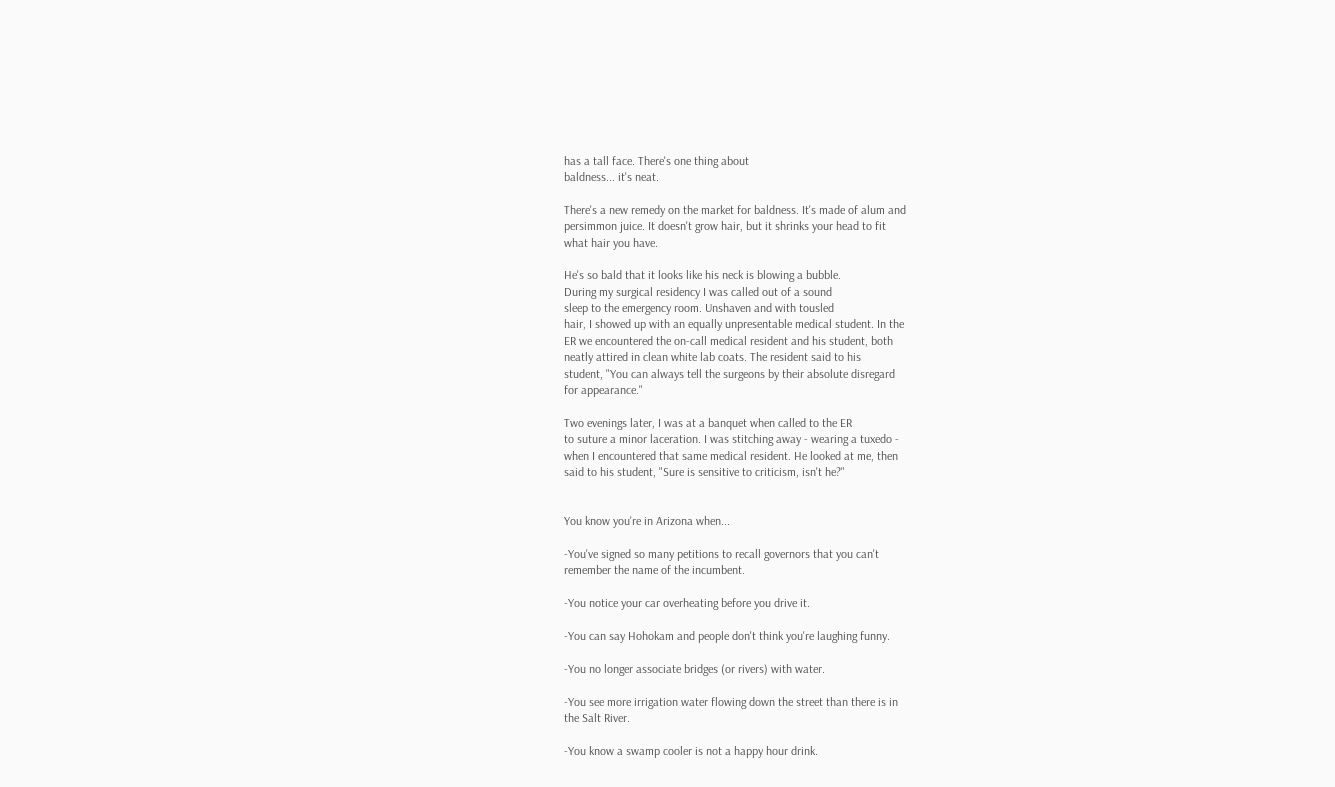has a tall face. There's one thing about
baldness... it's neat.

There's a new remedy on the market for baldness. It's made of alum and
persimmon juice. It doesn't grow hair, but it shrinks your head to fit
what hair you have.

He's so bald that it looks like his neck is blowing a bubble.
During my surgical residency I was called out of a sound
sleep to the emergency room. Unshaven and with tousled
hair, I showed up with an equally unpresentable medical student. In the
ER we encountered the on-call medical resident and his student, both
neatly attired in clean white lab coats. The resident said to his
student, "You can always tell the surgeons by their absolute disregard
for appearance."

Two evenings later, I was at a banquet when called to the ER
to suture a minor laceration. I was stitching away - wearing a tuxedo -
when I encountered that same medical resident. He looked at me, then
said to his student, "Sure is sensitive to criticism, isn't he?"


You know you're in Arizona when...

-You've signed so many petitions to recall governors that you can't
remember the name of the incumbent.

-You notice your car overheating before you drive it.

-You can say Hohokam and people don't think you're laughing funny.

-You no longer associate bridges (or rivers) with water.

-You see more irrigation water flowing down the street than there is in
the Salt River.

-You know a swamp cooler is not a happy hour drink.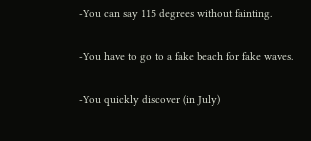-You can say 115 degrees without fainting.

-You have to go to a fake beach for fake waves.

-You quickly discover (in July)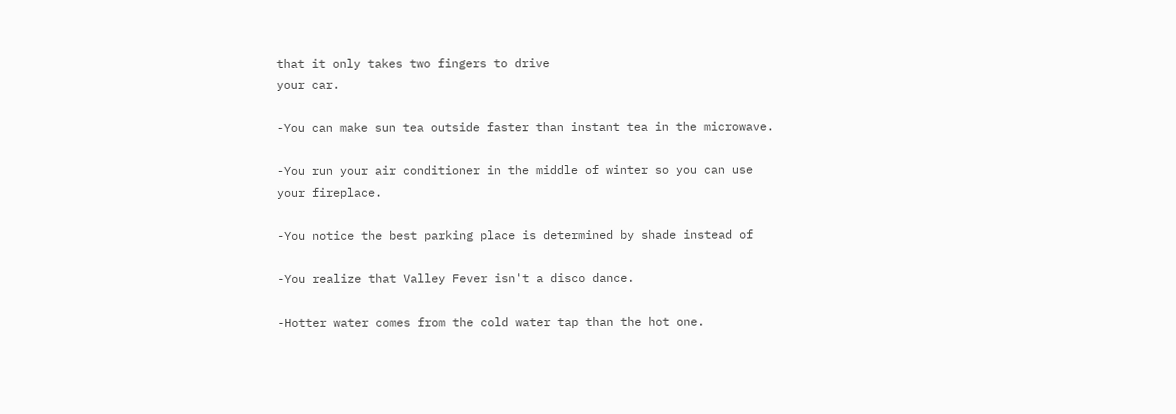that it only takes two fingers to drive
your car.

-You can make sun tea outside faster than instant tea in the microwave.

-You run your air conditioner in the middle of winter so you can use
your fireplace.

-You notice the best parking place is determined by shade instead of

-You realize that Valley Fever isn't a disco dance.

-Hotter water comes from the cold water tap than the hot one.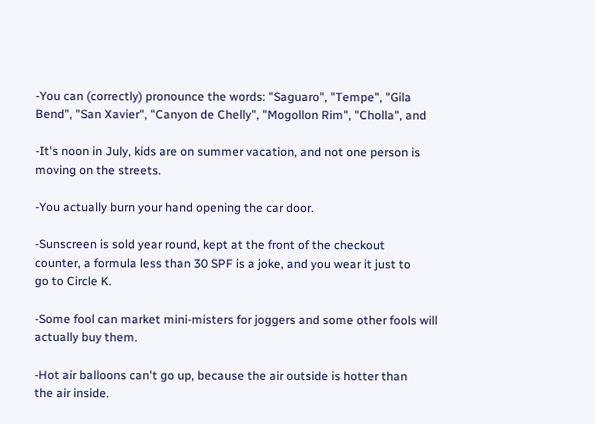-You can (correctly) pronounce the words: "Saguaro", "Tempe", "Gila
Bend", "San Xavier", "Canyon de Chelly", "Mogollon Rim", "Cholla", and

-It's noon in July, kids are on summer vacation, and not one person is
moving on the streets.

-You actually burn your hand opening the car door.

-Sunscreen is sold year round, kept at the front of the checkout
counter, a formula less than 30 SPF is a joke, and you wear it just to
go to Circle K.

-Some fool can market mini-misters for joggers and some other fools will
actually buy them.

-Hot air balloons can't go up, because the air outside is hotter than
the air inside.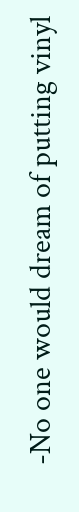-No one would dream of putting vinyl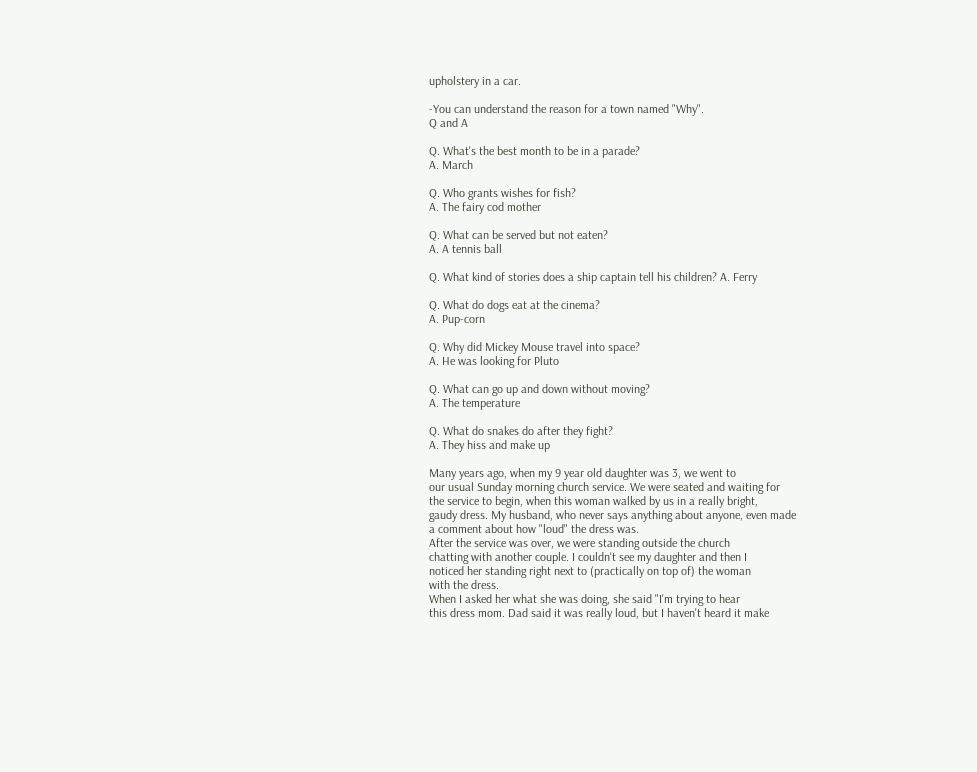upholstery in a car.

-You can understand the reason for a town named "Why".
Q and A

Q. What's the best month to be in a parade?
A. March

Q. Who grants wishes for fish?
A. The fairy cod mother

Q. What can be served but not eaten?
A. A tennis ball

Q. What kind of stories does a ship captain tell his children? A. Ferry

Q. What do dogs eat at the cinema?
A. Pup-corn

Q. Why did Mickey Mouse travel into space?
A. He was looking for Pluto

Q. What can go up and down without moving?
A. The temperature

Q. What do snakes do after they fight?
A. They hiss and make up

Many years ago, when my 9 year old daughter was 3, we went to
our usual Sunday morning church service. We were seated and waiting for
the service to begin, when this woman walked by us in a really bright,
gaudy dress. My husband, who never says anything about anyone, even made
a comment about how "loud" the dress was.
After the service was over, we were standing outside the church
chatting with another couple. I couldn't see my daughter and then I
noticed her standing right next to (practically on top of) the woman
with the dress.
When I asked her what she was doing, she said "I'm trying to hear
this dress mom. Dad said it was really loud, but I haven't heard it make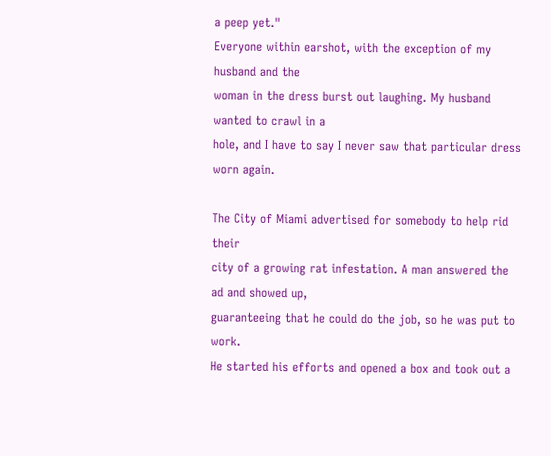a peep yet."
Everyone within earshot, with the exception of my husband and the
woman in the dress burst out laughing. My husband wanted to crawl in a
hole, and I have to say I never saw that particular dress worn again.

The City of Miami advertised for somebody to help rid their
city of a growing rat infestation. A man answered the ad and showed up,
guaranteeing that he could do the job, so he was put to work.
He started his efforts and opened a box and took out a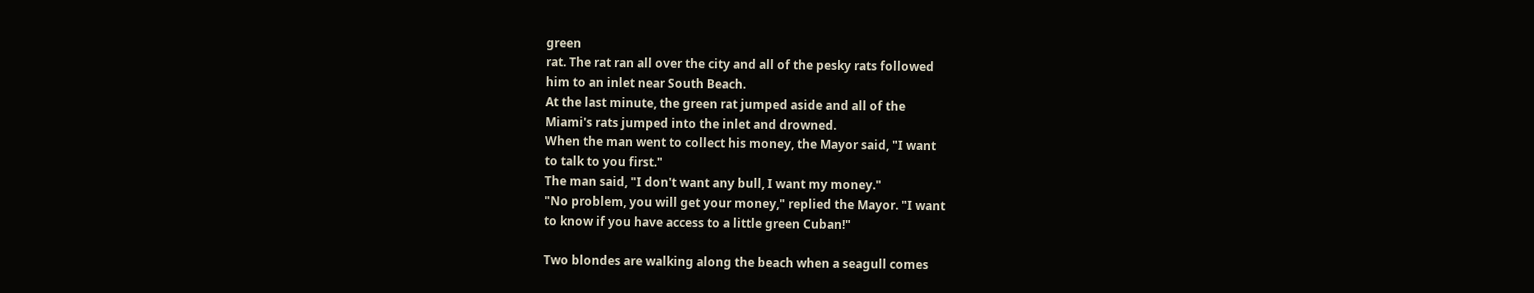green
rat. The rat ran all over the city and all of the pesky rats followed
him to an inlet near South Beach.
At the last minute, the green rat jumped aside and all of the
Miami's rats jumped into the inlet and drowned.
When the man went to collect his money, the Mayor said, "I want
to talk to you first."
The man said, "I don't want any bull, I want my money."
"No problem, you will get your money," replied the Mayor. "I want
to know if you have access to a little green Cuban!"

Two blondes are walking along the beach when a seagull comes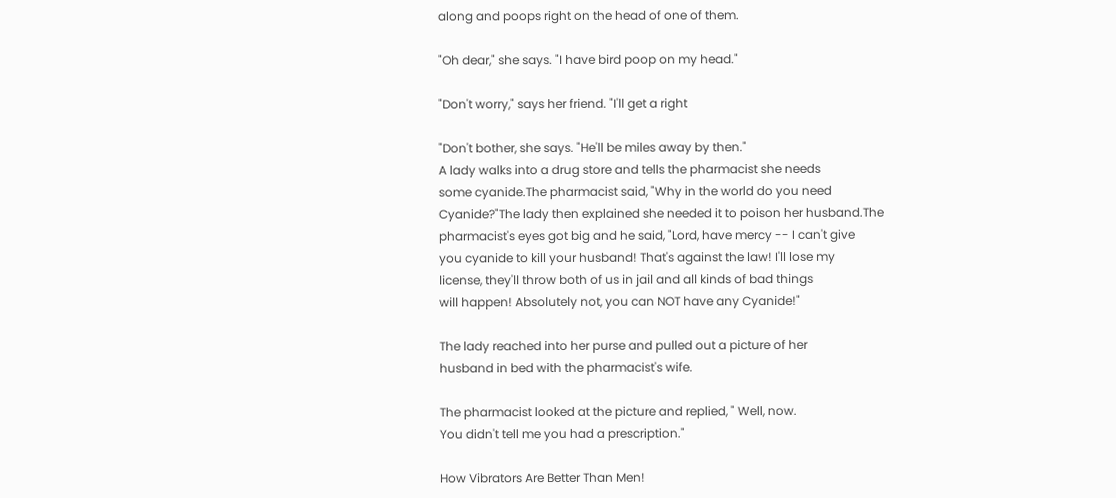along and poops right on the head of one of them.

"Oh dear," she says. "I have bird poop on my head."

"Don't worry," says her friend. "I'll get a right

"Don't bother, she says. "He'll be miles away by then."
A lady walks into a drug store and tells the pharmacist she needs
some cyanide.The pharmacist said, "Why in the world do you need
Cyanide?"The lady then explained she needed it to poison her husband.The
pharmacist's eyes got big and he said, "Lord, have mercy -- I can't give
you cyanide to kill your husband! That's against the law! I'll lose my
license, they'll throw both of us in jail and all kinds of bad things
will happen! Absolutely not, you can NOT have any Cyanide!"

The lady reached into her purse and pulled out a picture of her
husband in bed with the pharmacist's wife.

The pharmacist looked at the picture and replied, " Well, now.
You didn't tell me you had a prescription."

How Vibrators Are Better Than Men!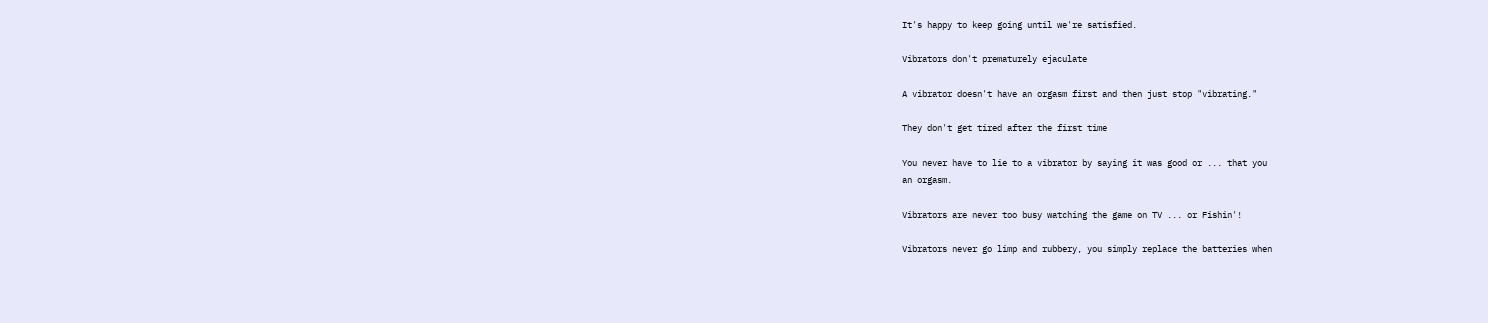It's happy to keep going until we're satisfied.

Vibrators don't prematurely ejaculate

A vibrator doesn't have an orgasm first and then just stop "vibrating."

They don't get tired after the first time

You never have to lie to a vibrator by saying it was good or ... that you
an orgasm.

Vibrators are never too busy watching the game on TV ... or Fishin'!

Vibrators never go limp and rubbery, you simply replace the batteries when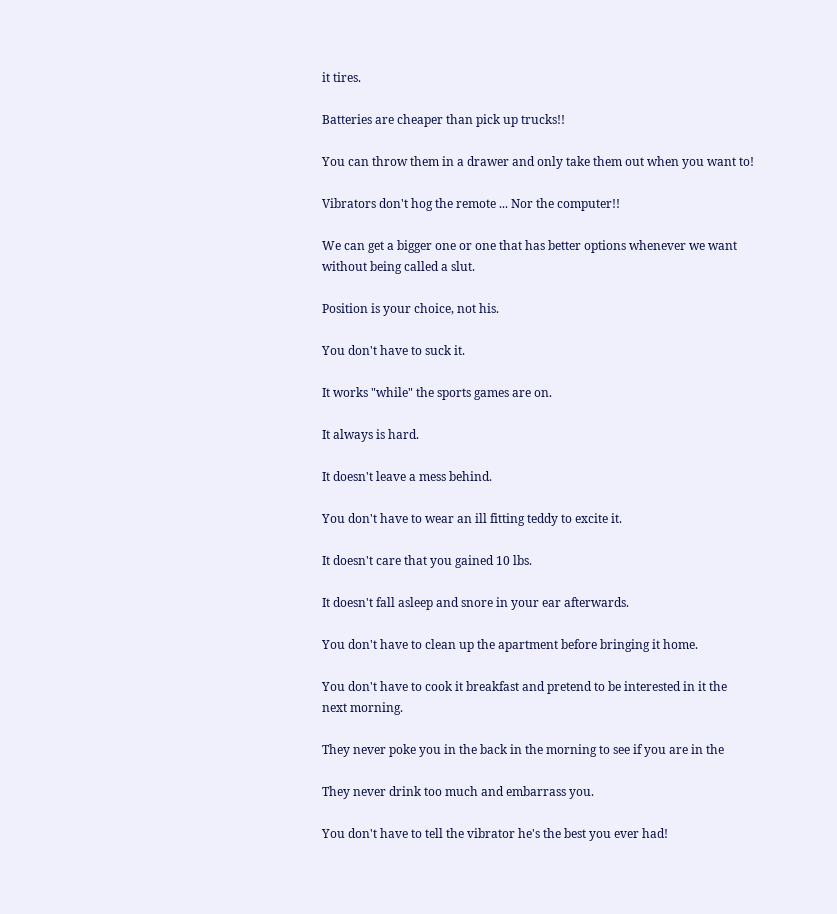it tires.

Batteries are cheaper than pick up trucks!!

You can throw them in a drawer and only take them out when you want to!

Vibrators don't hog the remote ... Nor the computer!!

We can get a bigger one or one that has better options whenever we want
without being called a slut.

Position is your choice, not his.

You don't have to suck it.

It works "while" the sports games are on.

It always is hard.

It doesn't leave a mess behind.

You don't have to wear an ill fitting teddy to excite it.

It doesn't care that you gained 10 lbs.

It doesn't fall asleep and snore in your ear afterwards.

You don't have to clean up the apartment before bringing it home.

You don't have to cook it breakfast and pretend to be interested in it the
next morning.

They never poke you in the back in the morning to see if you are in the

They never drink too much and embarrass you.

You don't have to tell the vibrator he's the best you ever had!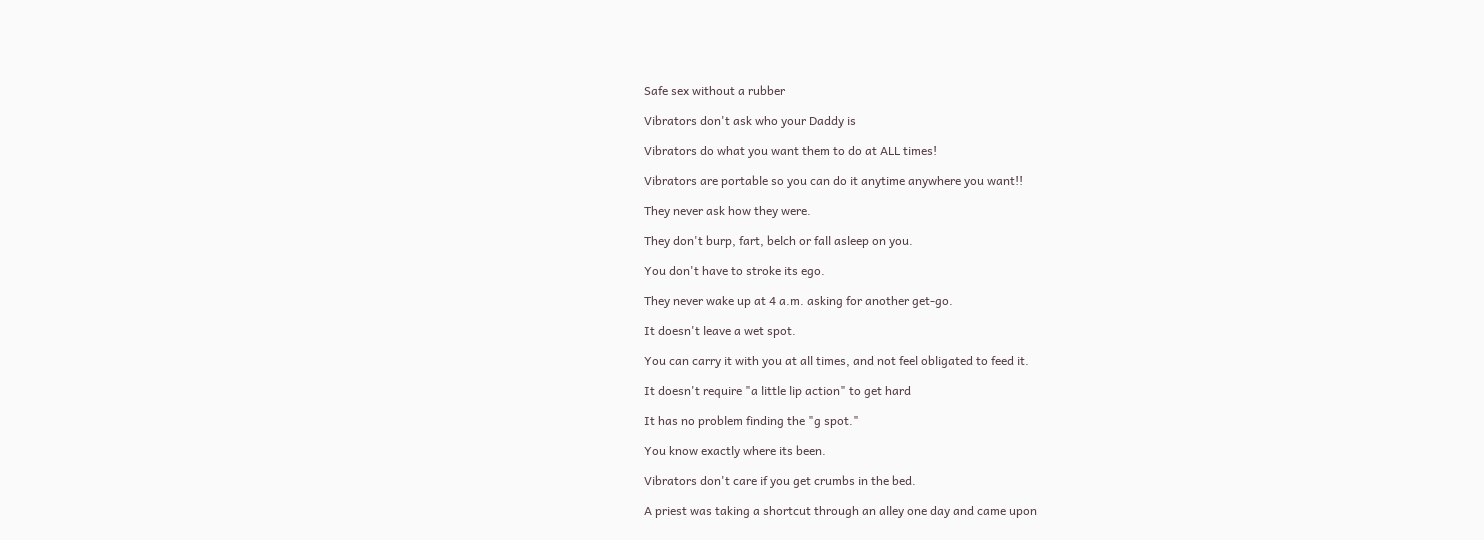Safe sex without a rubber

Vibrators don't ask who your Daddy is

Vibrators do what you want them to do at ALL times!

Vibrators are portable so you can do it anytime anywhere you want!!

They never ask how they were.

They don't burp, fart, belch or fall asleep on you.

You don't have to stroke its ego.

They never wake up at 4 a.m. asking for another get-go.

It doesn't leave a wet spot.

You can carry it with you at all times, and not feel obligated to feed it.

It doesn't require "a little lip action" to get hard

It has no problem finding the "g spot."

You know exactly where its been.

Vibrators don't care if you get crumbs in the bed.

A priest was taking a shortcut through an alley one day and came upon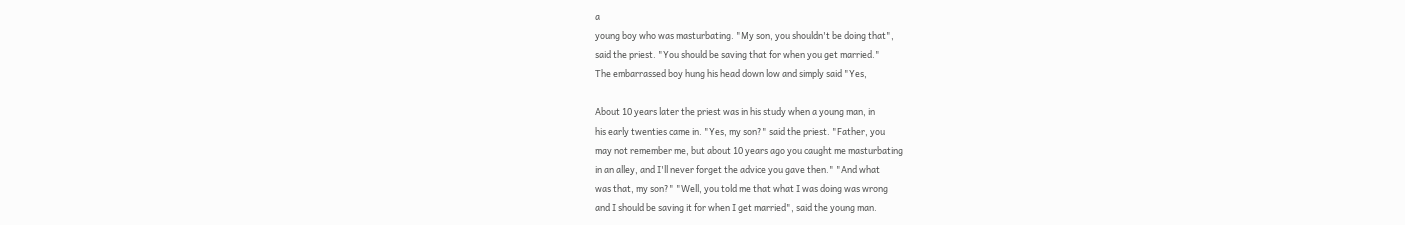a
young boy who was masturbating. "My son, you shouldn't be doing that",
said the priest. "You should be saving that for when you get married."
The embarrassed boy hung his head down low and simply said "Yes,

About 10 years later the priest was in his study when a young man, in
his early twenties came in. "Yes, my son?" said the priest. "Father, you
may not remember me, but about 10 years ago you caught me masturbating
in an alley, and I'll never forget the advice you gave then." "And what
was that, my son?" "Well, you told me that what I was doing was wrong
and I should be saving it for when I get married", said the young man.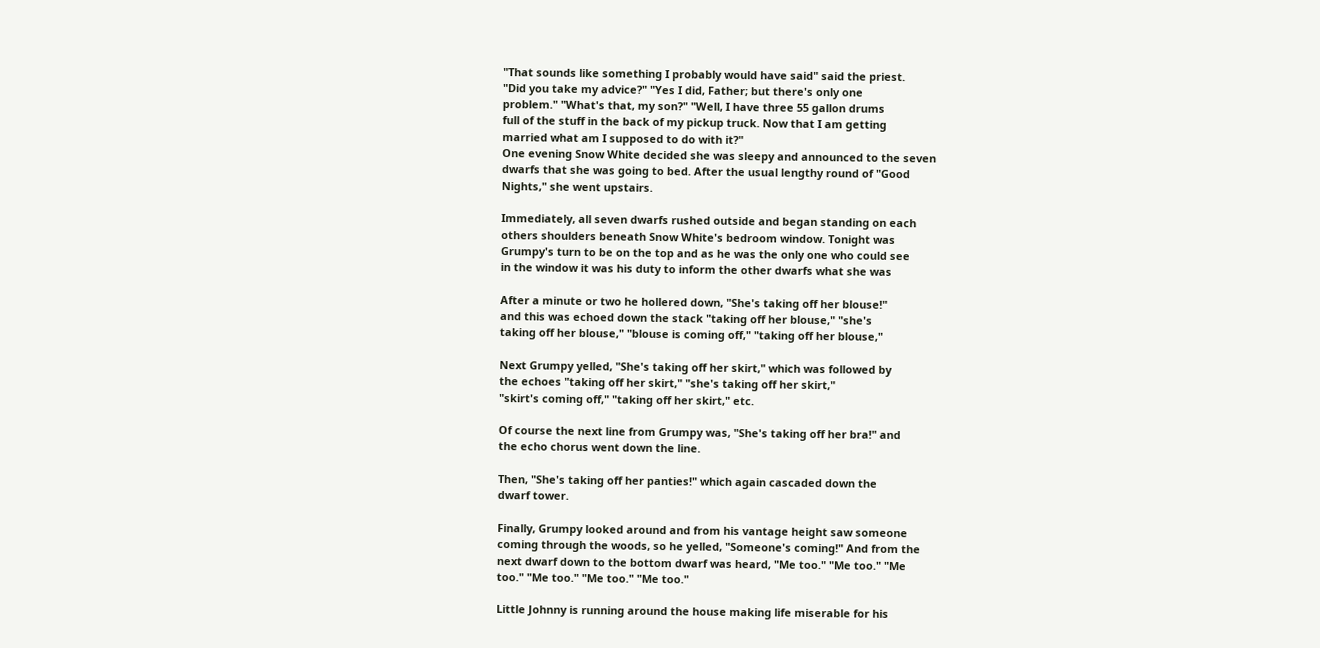"That sounds like something I probably would have said" said the priest.
"Did you take my advice?" "Yes I did, Father; but there's only one
problem." "What's that, my son?" "Well, I have three 55 gallon drums
full of the stuff in the back of my pickup truck. Now that I am getting
married what am I supposed to do with it?"
One evening Snow White decided she was sleepy and announced to the seven
dwarfs that she was going to bed. After the usual lengthy round of "Good
Nights," she went upstairs.

Immediately, all seven dwarfs rushed outside and began standing on each
others shoulders beneath Snow White's bedroom window. Tonight was
Grumpy's turn to be on the top and as he was the only one who could see
in the window it was his duty to inform the other dwarfs what she was

After a minute or two he hollered down, "She's taking off her blouse!"
and this was echoed down the stack "taking off her blouse," "she's
taking off her blouse," "blouse is coming off," "taking off her blouse,"

Next Grumpy yelled, "She's taking off her skirt," which was followed by
the echoes "taking off her skirt," "she's taking off her skirt,"
"skirt's coming off," "taking off her skirt," etc.

Of course the next line from Grumpy was, "She's taking off her bra!" and
the echo chorus went down the line.

Then, "She's taking off her panties!" which again cascaded down the
dwarf tower.

Finally, Grumpy looked around and from his vantage height saw someone
coming through the woods, so he yelled, "Someone's coming!" And from the
next dwarf down to the bottom dwarf was heard, "Me too." "Me too." "Me
too." "Me too." "Me too." "Me too."

Little Johnny is running around the house making life miserable for his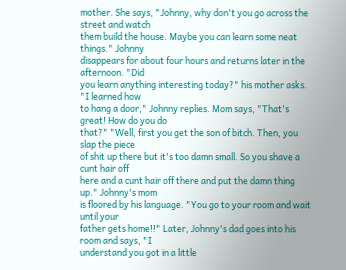mother. She says, "Johnny, why don't you go across the street and watch
them build the house. Maybe you can learn some neat things." Johnny
disappears for about four hours and returns later in the afternoon. "Did
you learn anything interesting today?" his mother asks. "I learned how
to hang a door," Johnny replies. Mom says, "That's great! How do you do
that?" "Well, first you get the son of bitch. Then, you slap the piece
of shit up there but it's too damn small. So you shave a cunt hair off
here and a cunt hair off there and put the damn thing up." Johnny's mom
is floored by his language. "You go to your room and wait until your
father gets home!!" Later, Johnny's dad goes into his room and says, "I
understand you got in a little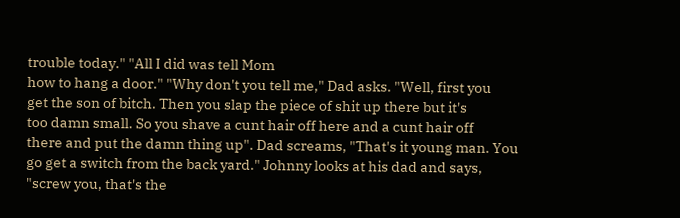trouble today." "All I did was tell Mom
how to hang a door." "Why don't you tell me," Dad asks. "Well, first you
get the son of bitch. Then you slap the piece of shit up there but it's
too damn small. So you shave a cunt hair off here and a cunt hair off
there and put the damn thing up". Dad screams, "That's it young man. You
go get a switch from the back yard." Johnny looks at his dad and says,
"screw you, that's the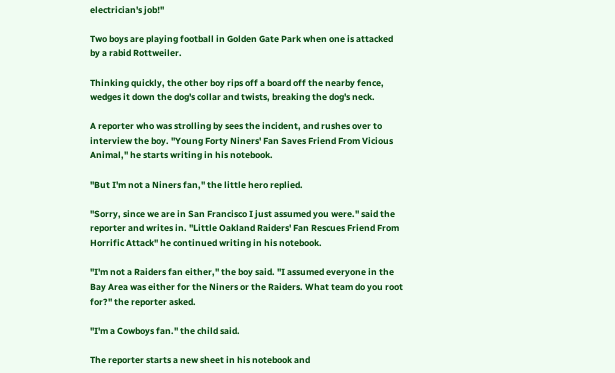electrician's job!"

Two boys are playing football in Golden Gate Park when one is attacked
by a rabid Rottweiler.

Thinking quickly, the other boy rips off a board off the nearby fence,
wedges it down the dog's collar and twists, breaking the dog's neck.

A reporter who was strolling by sees the incident, and rushes over to
interview the boy. "Young Forty Niners' Fan Saves Friend From Vicious
Animal," he starts writing in his notebook.

"But I'm not a Niners fan," the little hero replied.

"Sorry, since we are in San Francisco I just assumed you were." said the
reporter and writes in. "Little Oakland Raiders' Fan Rescues Friend From
Horrific Attack" he continued writing in his notebook.

"I'm not a Raiders fan either," the boy said. "I assumed everyone in the
Bay Area was either for the Niners or the Raiders. What team do you root
for?" the reporter asked.

"I'm a Cowboys fan." the child said.

The reporter starts a new sheet in his notebook and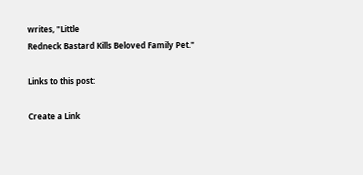writes, "Little
Redneck Bastard Kills Beloved Family Pet."

Links to this post:

Create a Link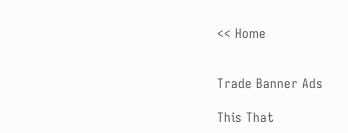<< Home


Trade Banner Ads

This That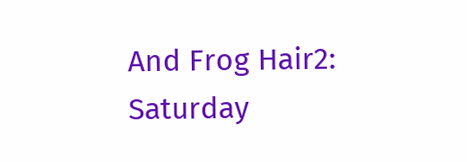And Frog Hair2: Saturday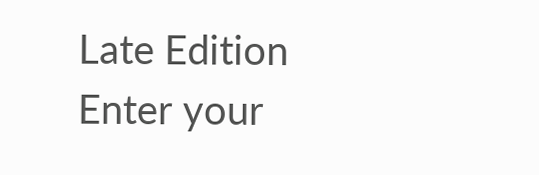Late Edition
Enter your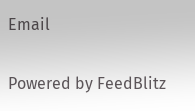Email

Powered by FeedBlitz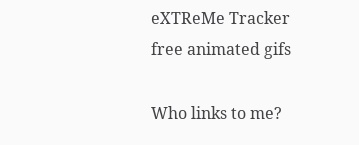eXTReMe Tracker
free animated gifs

Who links to me?